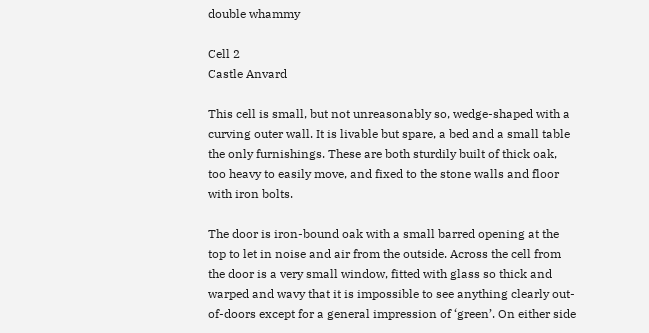double whammy

Cell 2
Castle Anvard

This cell is small, but not unreasonably so, wedge-shaped with a curving outer wall. It is livable but spare, a bed and a small table the only furnishings. These are both sturdily built of thick oak, too heavy to easily move, and fixed to the stone walls and floor with iron bolts.

The door is iron-bound oak with a small barred opening at the top to let in noise and air from the outside. Across the cell from the door is a very small window, fitted with glass so thick and warped and wavy that it is impossible to see anything clearly out-of-doors except for a general impression of ‘green’. On either side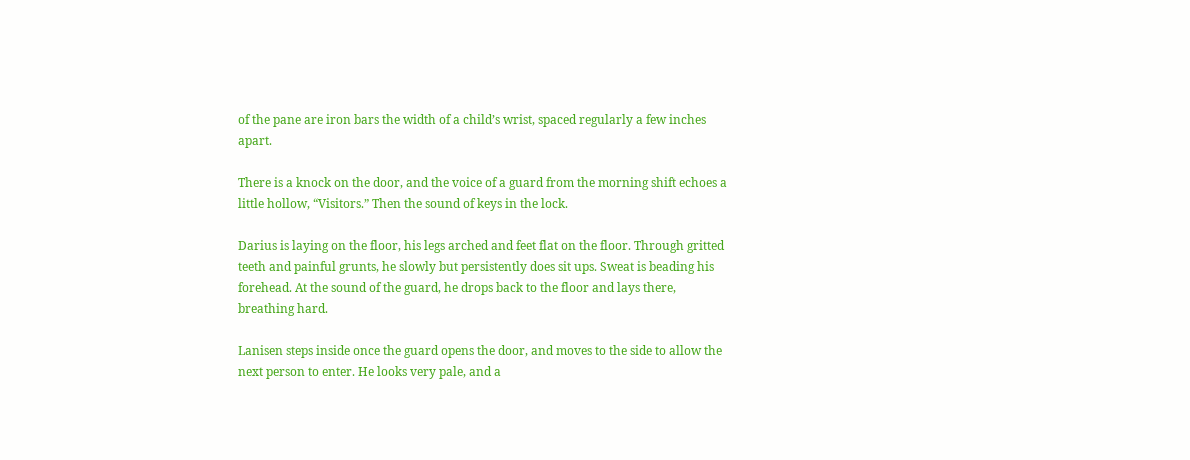of the pane are iron bars the width of a child’s wrist, spaced regularly a few inches apart.

There is a knock on the door, and the voice of a guard from the morning shift echoes a little hollow, “Visitors.” Then the sound of keys in the lock.

Darius is laying on the floor, his legs arched and feet flat on the floor. Through gritted teeth and painful grunts, he slowly but persistently does sit ups. Sweat is beading his forehead. At the sound of the guard, he drops back to the floor and lays there, breathing hard.

Lanisen steps inside once the guard opens the door, and moves to the side to allow the next person to enter. He looks very pale, and a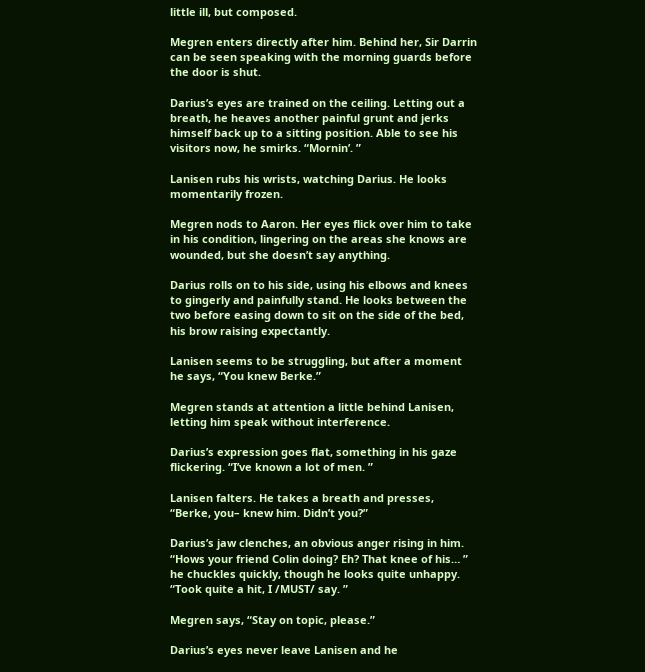little ill, but composed.

Megren enters directly after him. Behind her, Sir Darrin can be seen speaking with the morning guards before the door is shut.

Darius’s eyes are trained on the ceiling. Letting out a breath, he heaves another painful grunt and jerks himself back up to a sitting position. Able to see his visitors now, he smirks. “Mornin’. ”

Lanisen rubs his wrists, watching Darius. He looks momentarily frozen.

Megren nods to Aaron. Her eyes flick over him to take in his condition, lingering on the areas she knows are wounded, but she doesn’t say anything.

Darius rolls on to his side, using his elbows and knees to gingerly and painfully stand. He looks between the two before easing down to sit on the side of the bed, his brow raising expectantly.

Lanisen seems to be struggling, but after a moment he says, “You knew Berke.”

Megren stands at attention a little behind Lanisen, letting him speak without interference.

Darius’s expression goes flat, something in his gaze flickering. “I’ve known a lot of men. ”

Lanisen falters. He takes a breath and presses, “Berke, you– knew him. Didn’t you?”

Darius’s jaw clenches, an obvious anger rising in him. “Hows your friend Colin doing? Eh? That knee of his… ” he chuckles quickly, though he looks quite unhappy. “Took quite a hit, I /MUST/ say. ”

Megren says, “Stay on topic, please.”

Darius’s eyes never leave Lanisen and he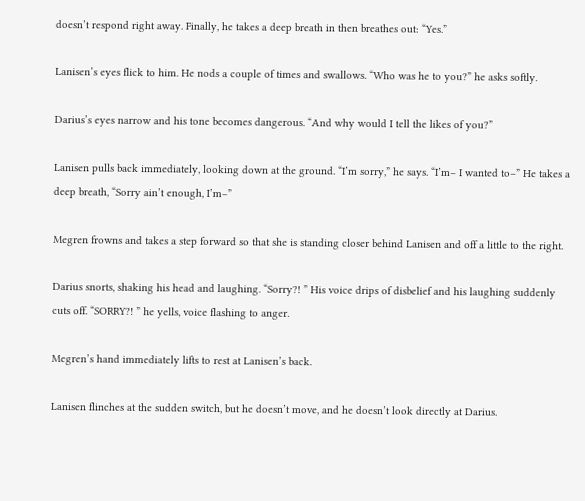doesn’t respond right away. Finally, he takes a deep breath in then breathes out: “Yes.”

Lanisen’s eyes flick to him. He nods a couple of times and swallows. “Who was he to you?” he asks softly.

Darius’s eyes narrow and his tone becomes dangerous. “And why would I tell the likes of you?”

Lanisen pulls back immediately, looking down at the ground. “I’m sorry,” he says. “I’m– I wanted to–” He takes a deep breath, “Sorry ain’t enough, I’m–”

Megren frowns and takes a step forward so that she is standing closer behind Lanisen and off a little to the right.

Darius snorts, shaking his head and laughing. “Sorry?! ” His voice drips of disbelief and his laughing suddenly cuts off. “SORRY?! ” he yells, voice flashing to anger.

Megren’s hand immediately lifts to rest at Lanisen’s back.

Lanisen flinches at the sudden switch, but he doesn’t move, and he doesn’t look directly at Darius.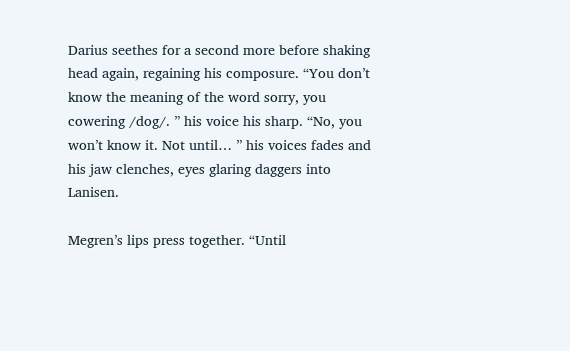Darius seethes for a second more before shaking head again, regaining his composure. “You don’t know the meaning of the word sorry, you cowering /dog/. ” his voice his sharp. “No, you won’t know it. Not until… ” his voices fades and his jaw clenches, eyes glaring daggers into Lanisen.

Megren’s lips press together. “Until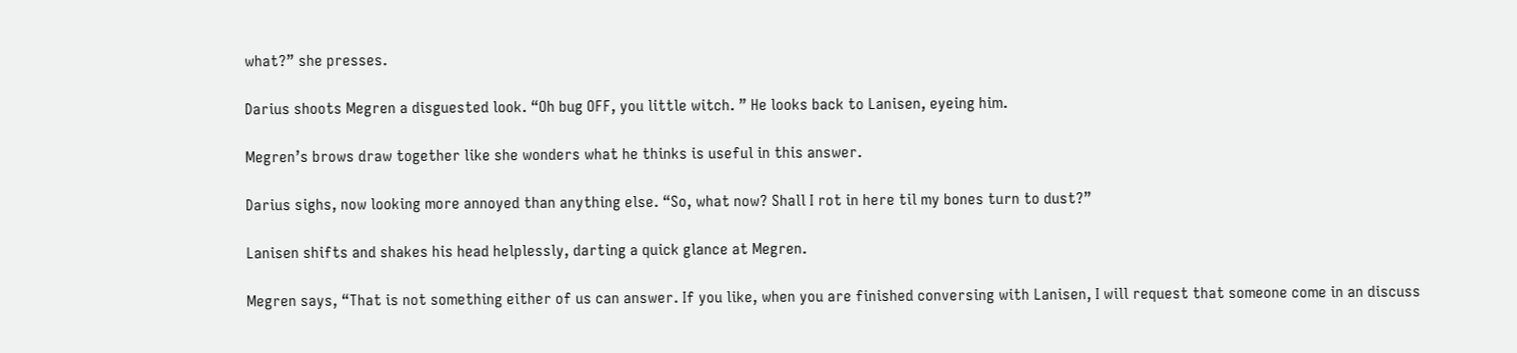what?” she presses.

Darius shoots Megren a disguested look. “Oh bug OFF, you little witch. ” He looks back to Lanisen, eyeing him.

Megren’s brows draw together like she wonders what he thinks is useful in this answer.

Darius sighs, now looking more annoyed than anything else. “So, what now? Shall I rot in here til my bones turn to dust?”

Lanisen shifts and shakes his head helplessly, darting a quick glance at Megren.

Megren says, “That is not something either of us can answer. If you like, when you are finished conversing with Lanisen, I will request that someone come in an discuss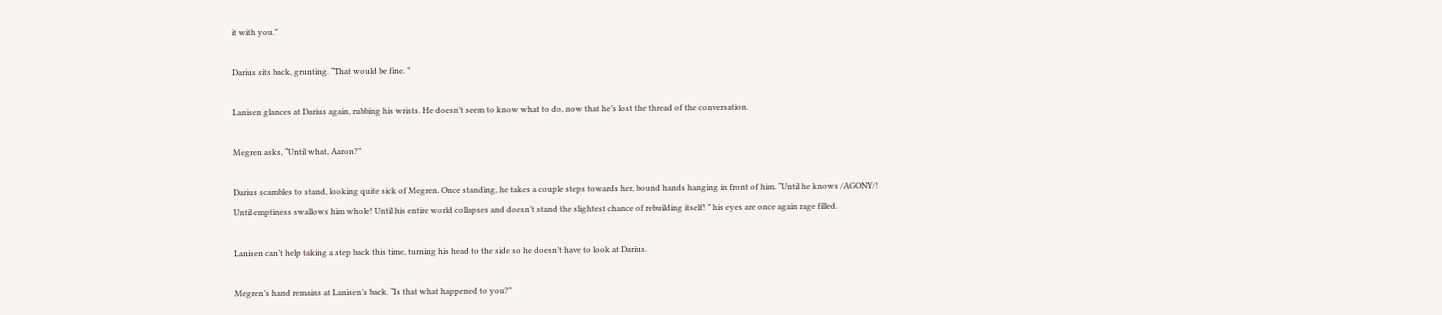it with you.”

Darius sits back, grunting. “That would be fine. ”

Lanisen glances at Darius again, rubbing his wrists. He doesn’t seem to know what to do, now that he’s lost the thread of the conversation.

Megren asks, “Until what, Aaron?”

Darius scambles to stand, looking quite sick of Megren. Once standing, he takes a couple steps towards her, bound hands hanging in front of him. “Until he knows /AGONY/! Until emptiness swallows him whole! Until his entire world collapses and doesn’t stand the slightest chance of rebuilding itself! ” his eyes are once again rage filled.

Lanisen can’t help taking a step back this time, turning his head to the side so he doesn’t have to look at Darius.

Megren’s hand remains at Lanisen’s back. “Is that what happened to you?”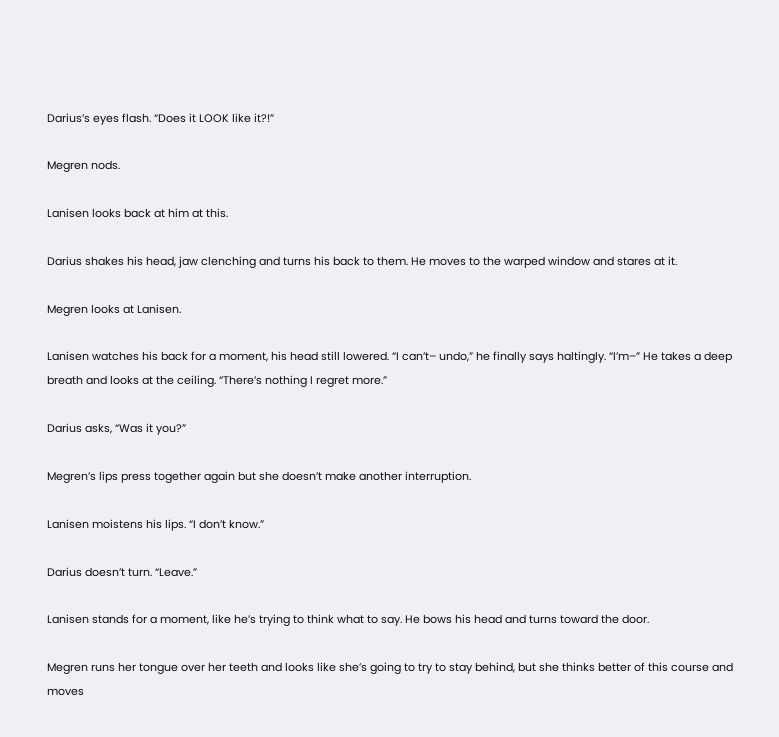Darius’s eyes flash. “Does it LOOK like it?!”

Megren nods.

Lanisen looks back at him at this.

Darius shakes his head, jaw clenching and turns his back to them. He moves to the warped window and stares at it.

Megren looks at Lanisen.

Lanisen watches his back for a moment, his head still lowered. “I can’t– undo,” he finally says haltingly. “I’m–” He takes a deep breath and looks at the ceiling. “There’s nothing I regret more.”

Darius asks, “Was it you?”

Megren’s lips press together again but she doesn’t make another interruption.

Lanisen moistens his lips. “I don’t know.”

Darius doesn’t turn. “Leave.”

Lanisen stands for a moment, like he’s trying to think what to say. He bows his head and turns toward the door.

Megren runs her tongue over her teeth and looks like she’s going to try to stay behind, but she thinks better of this course and moves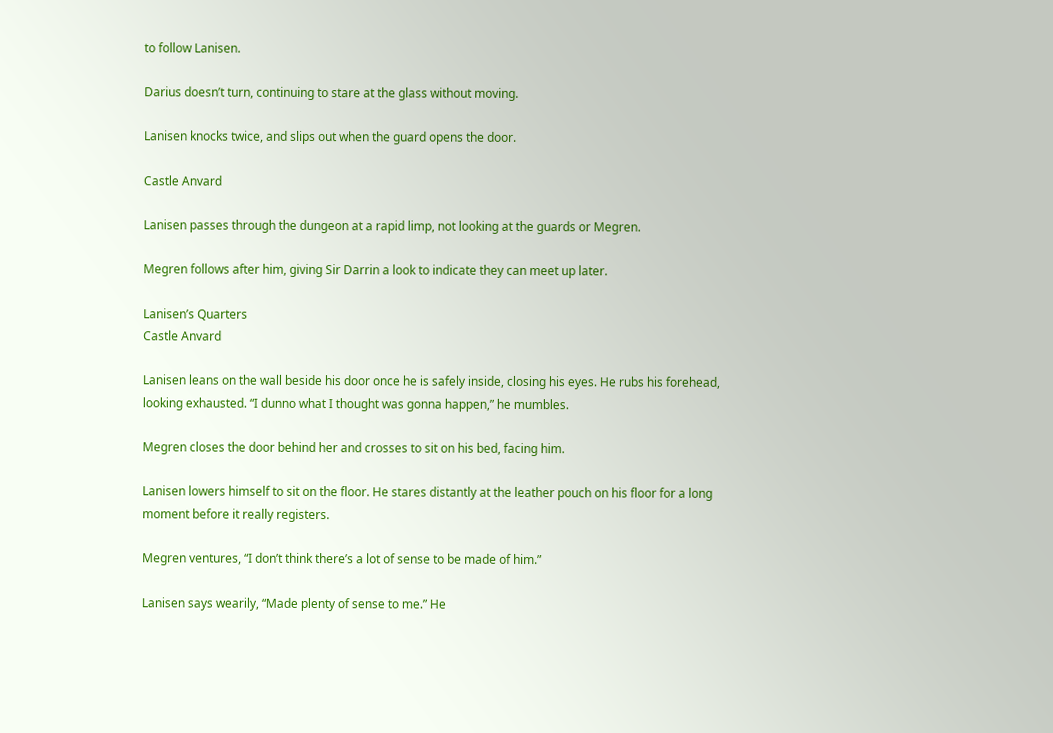to follow Lanisen.

Darius doesn’t turn, continuing to stare at the glass without moving.

Lanisen knocks twice, and slips out when the guard opens the door.

Castle Anvard

Lanisen passes through the dungeon at a rapid limp, not looking at the guards or Megren.

Megren follows after him, giving Sir Darrin a look to indicate they can meet up later.

Lanisen’s Quarters
Castle Anvard

Lanisen leans on the wall beside his door once he is safely inside, closing his eyes. He rubs his forehead, looking exhausted. “I dunno what I thought was gonna happen,” he mumbles.

Megren closes the door behind her and crosses to sit on his bed, facing him.

Lanisen lowers himself to sit on the floor. He stares distantly at the leather pouch on his floor for a long moment before it really registers.

Megren ventures, “I don’t think there’s a lot of sense to be made of him.”

Lanisen says wearily, “Made plenty of sense to me.” He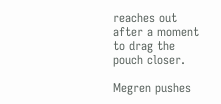reaches out after a moment to drag the pouch closer.

Megren pushes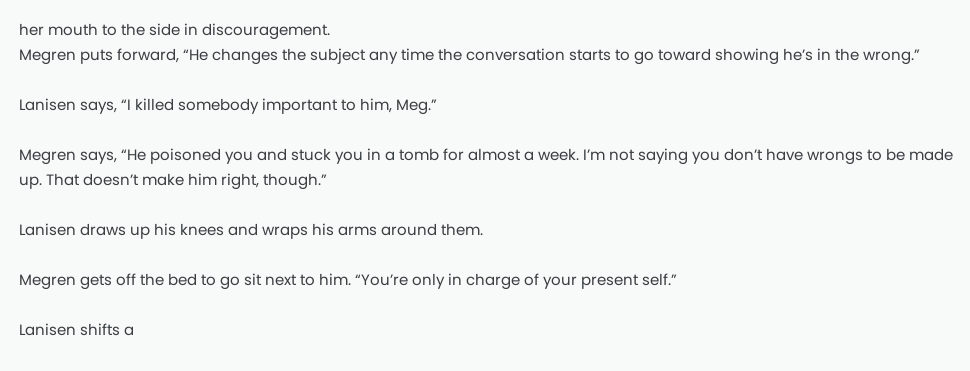her mouth to the side in discouragement.
Megren puts forward, “He changes the subject any time the conversation starts to go toward showing he’s in the wrong.”

Lanisen says, “I killed somebody important to him, Meg.”

Megren says, “He poisoned you and stuck you in a tomb for almost a week. I’m not saying you don’t have wrongs to be made up. That doesn’t make him right, though.”

Lanisen draws up his knees and wraps his arms around them.

Megren gets off the bed to go sit next to him. “You’re only in charge of your present self.”

Lanisen shifts a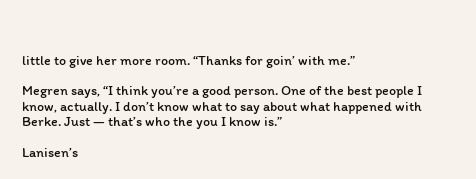little to give her more room. “Thanks for goin’ with me.”

Megren says, “I think you’re a good person. One of the best people I know, actually. I don’t know what to say about what happened with Berke. Just — that’s who the you I know is.”

Lanisen’s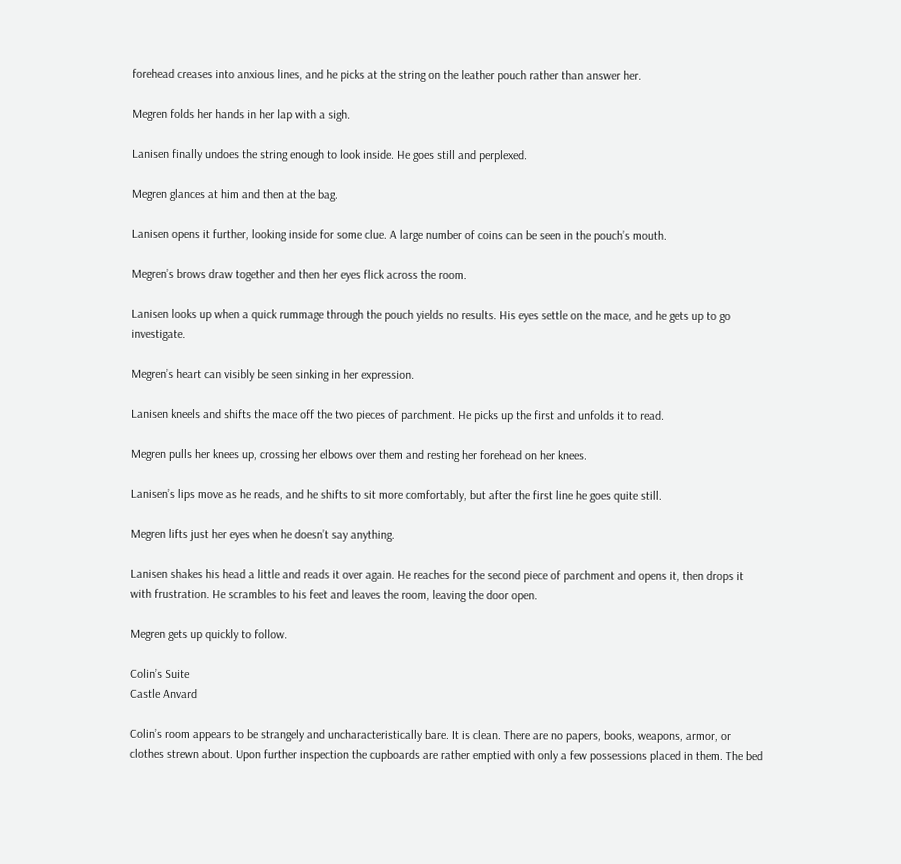forehead creases into anxious lines, and he picks at the string on the leather pouch rather than answer her.

Megren folds her hands in her lap with a sigh.

Lanisen finally undoes the string enough to look inside. He goes still and perplexed.

Megren glances at him and then at the bag.

Lanisen opens it further, looking inside for some clue. A large number of coins can be seen in the pouch’s mouth.

Megren’s brows draw together and then her eyes flick across the room.

Lanisen looks up when a quick rummage through the pouch yields no results. His eyes settle on the mace, and he gets up to go investigate.

Megren’s heart can visibly be seen sinking in her expression.

Lanisen kneels and shifts the mace off the two pieces of parchment. He picks up the first and unfolds it to read.

Megren pulls her knees up, crossing her elbows over them and resting her forehead on her knees.

Lanisen’s lips move as he reads, and he shifts to sit more comfortably, but after the first line he goes quite still.

Megren lifts just her eyes when he doesn’t say anything.

Lanisen shakes his head a little and reads it over again. He reaches for the second piece of parchment and opens it, then drops it with frustration. He scrambles to his feet and leaves the room, leaving the door open.

Megren gets up quickly to follow.

Colin’s Suite
Castle Anvard

Colin’s room appears to be strangely and uncharacteristically bare. It is clean. There are no papers, books, weapons, armor, or clothes strewn about. Upon further inspection the cupboards are rather emptied with only a few possessions placed in them. The bed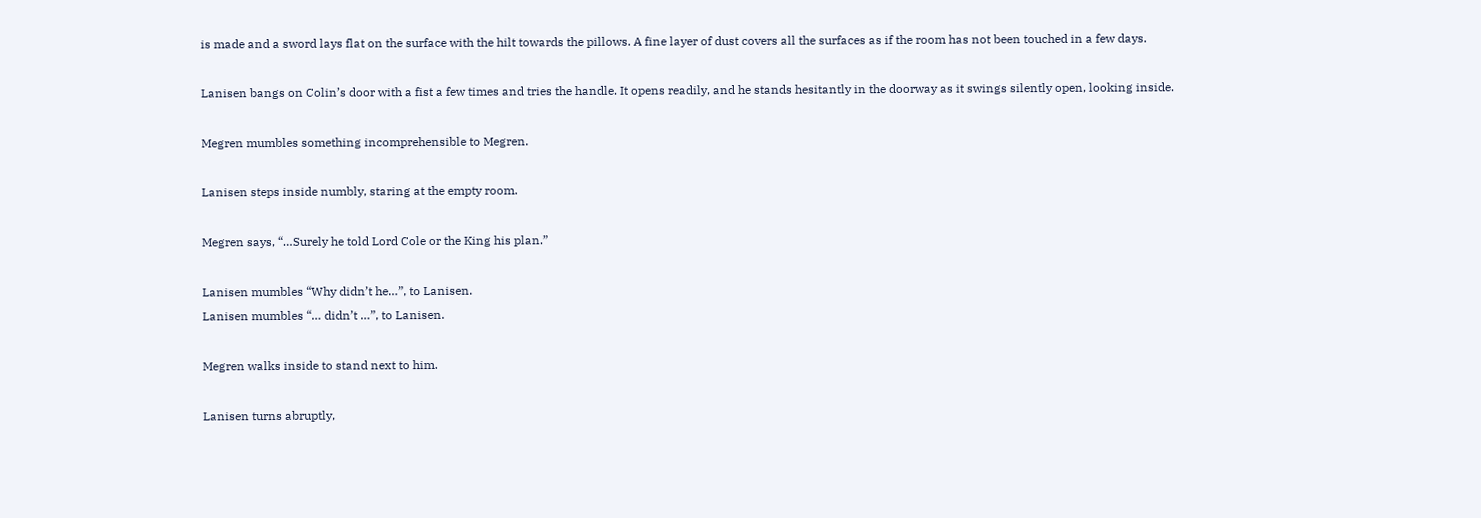is made and a sword lays flat on the surface with the hilt towards the pillows. A fine layer of dust covers all the surfaces as if the room has not been touched in a few days.

Lanisen bangs on Colin’s door with a fist a few times and tries the handle. It opens readily, and he stands hesitantly in the doorway as it swings silently open, looking inside.

Megren mumbles something incomprehensible to Megren.

Lanisen steps inside numbly, staring at the empty room.

Megren says, “…Surely he told Lord Cole or the King his plan.”

Lanisen mumbles “Why didn’t he…”, to Lanisen.
Lanisen mumbles “… didn’t …”, to Lanisen.

Megren walks inside to stand next to him.

Lanisen turns abruptly,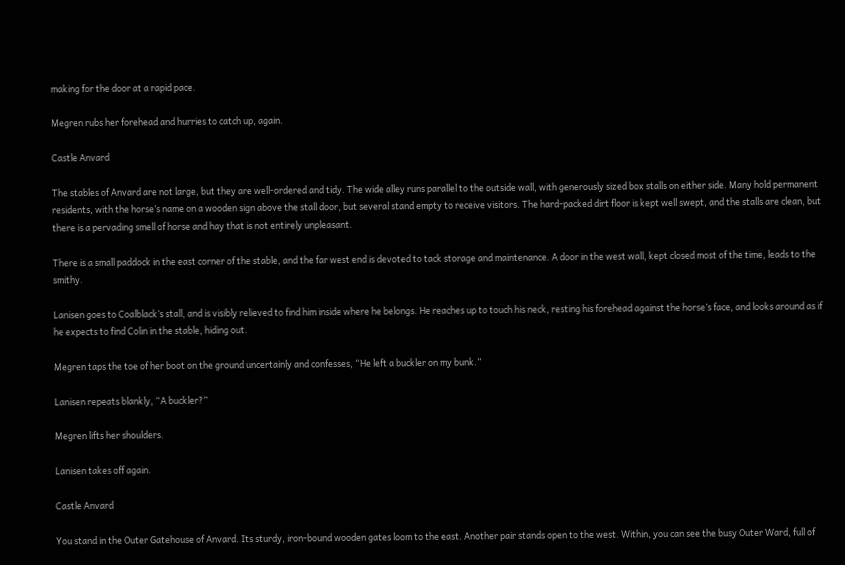making for the door at a rapid pace.

Megren rubs her forehead and hurries to catch up, again.

Castle Anvard

The stables of Anvard are not large, but they are well-ordered and tidy. The wide alley runs parallel to the outside wall, with generously sized box stalls on either side. Many hold permanent residents, with the horse’s name on a wooden sign above the stall door, but several stand empty to receive visitors. The hard-packed dirt floor is kept well swept, and the stalls are clean, but there is a pervading smell of horse and hay that is not entirely unpleasant.

There is a small paddock in the east corner of the stable, and the far west end is devoted to tack storage and maintenance. A door in the west wall, kept closed most of the time, leads to the smithy.

Lanisen goes to Coalblack’s stall, and is visibly relieved to find him inside where he belongs. He reaches up to touch his neck, resting his forehead against the horse’s face, and looks around as if he expects to find Colin in the stable, hiding out.

Megren taps the toe of her boot on the ground uncertainly and confesses, “He left a buckler on my bunk.”

Lanisen repeats blankly, “A buckler?”

Megren lifts her shoulders.

Lanisen takes off again.

Castle Anvard

You stand in the Outer Gatehouse of Anvard. Its sturdy, iron-bound wooden gates loom to the east. Another pair stands open to the west. Within, you can see the busy Outer Ward, full of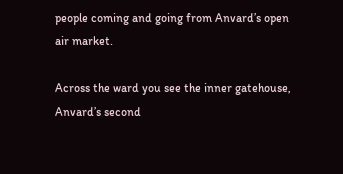people coming and going from Anvard’s open air market.

Across the ward you see the inner gatehouse, Anvard’s second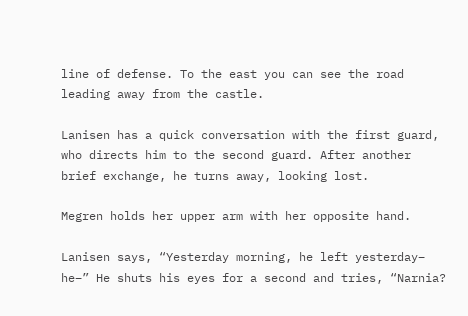line of defense. To the east you can see the road leading away from the castle.

Lanisen has a quick conversation with the first guard, who directs him to the second guard. After another brief exchange, he turns away, looking lost.

Megren holds her upper arm with her opposite hand.

Lanisen says, “Yesterday morning, he left yesterday– he–” He shuts his eyes for a second and tries, “Narnia?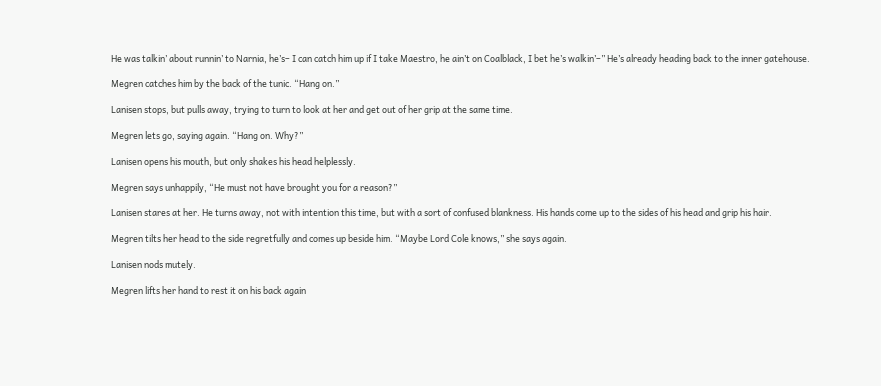He was talkin’ about runnin’ to Narnia, he’s– I can catch him up if I take Maestro, he ain’t on Coalblack, I bet he’s walkin’–” He’s already heading back to the inner gatehouse.

Megren catches him by the back of the tunic. “Hang on.”

Lanisen stops, but pulls away, trying to turn to look at her and get out of her grip at the same time.

Megren lets go, saying again. “Hang on. Why?”

Lanisen opens his mouth, but only shakes his head helplessly.

Megren says unhappily, “He must not have brought you for a reason?”

Lanisen stares at her. He turns away, not with intention this time, but with a sort of confused blankness. His hands come up to the sides of his head and grip his hair.

Megren tilts her head to the side regretfully and comes up beside him. “Maybe Lord Cole knows,” she says again.

Lanisen nods mutely.

Megren lifts her hand to rest it on his back again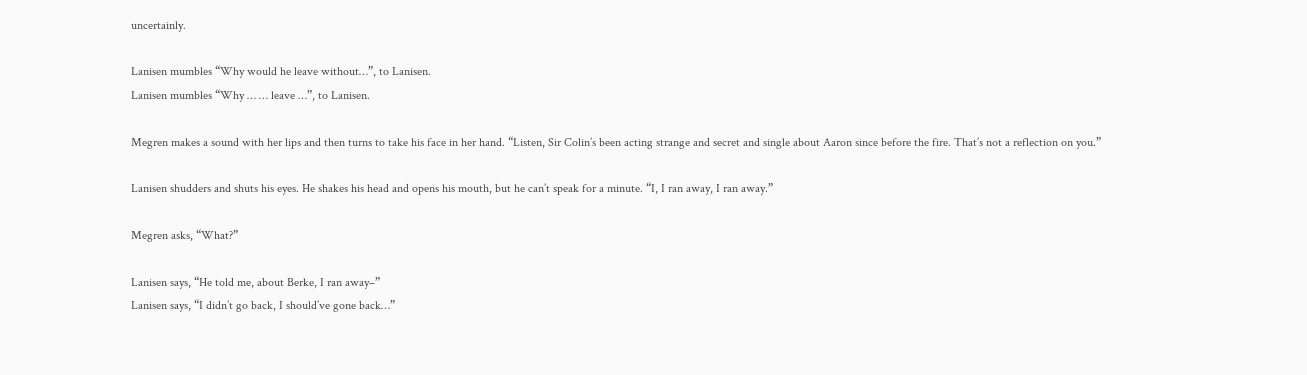uncertainly.

Lanisen mumbles “Why would he leave without…”, to Lanisen.
Lanisen mumbles “Why … … leave …”, to Lanisen.

Megren makes a sound with her lips and then turns to take his face in her hand. “Listen, Sir Colin’s been acting strange and secret and single about Aaron since before the fire. That’s not a reflection on you.”

Lanisen shudders and shuts his eyes. He shakes his head and opens his mouth, but he can’t speak for a minute. “I, I ran away, I ran away.”

Megren asks, “What?”

Lanisen says, “He told me, about Berke, I ran away–”
Lanisen says, “I didn’t go back, I should’ve gone back…”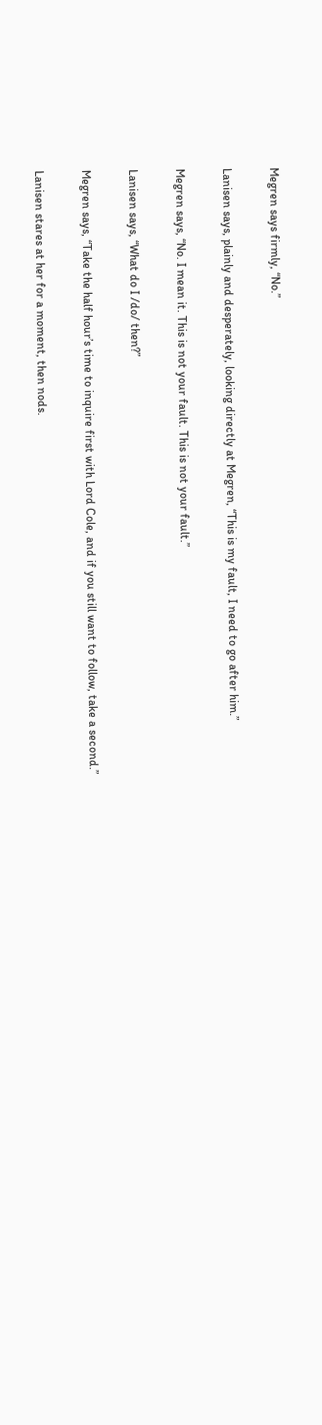Megren says firmly, “No.”

Lanisen says, plainly and desperately, looking directly at Megren, “This is my fault, I need to go after him.”

Megren says, “No. I mean it. This is not your fault. This is not your fault.”

Lanisen says, “What do I /do/ then?”

Megren says, “Take the half hour’s time to inquire first with Lord Cole, and if you still want to follow, take a second.”

Lanisen stares at her for a moment, then nods.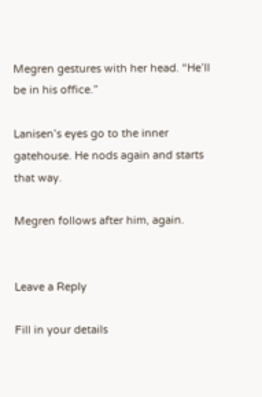Megren gestures with her head. “He’ll be in his office.”

Lanisen’s eyes go to the inner gatehouse. He nods again and starts that way.

Megren follows after him, again.


Leave a Reply

Fill in your details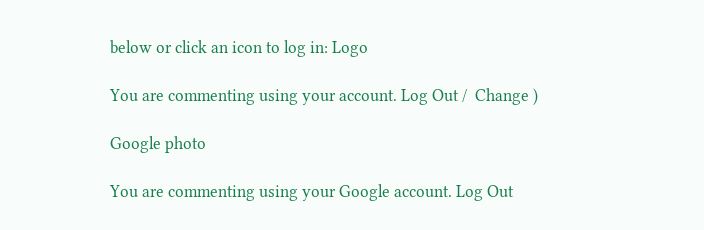below or click an icon to log in: Logo

You are commenting using your account. Log Out /  Change )

Google photo

You are commenting using your Google account. Log Out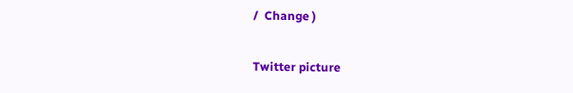/  Change )

Twitter picture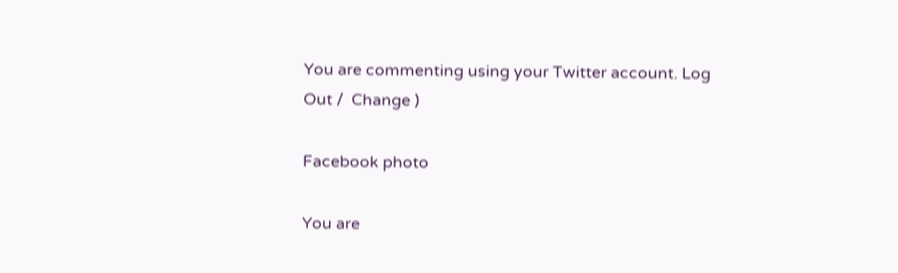You are commenting using your Twitter account. Log Out /  Change )

Facebook photo

You are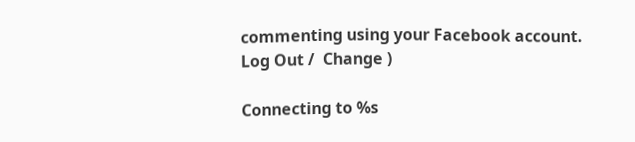commenting using your Facebook account. Log Out /  Change )

Connecting to %s